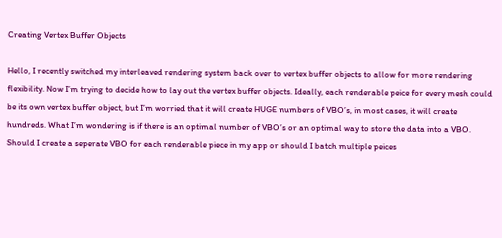Creating Vertex Buffer Objects

Hello, I recently switched my interleaved rendering system back over to vertex buffer objects to allow for more rendering flexibility. Now I’m trying to decide how to lay out the vertex buffer objects. Ideally, each renderable peice for every mesh could be its own vertex buffer object, but I’m worried that it will create HUGE numbers of VBO’s, in most cases, it will create hundreds. What I’m wondering is if there is an optimal number of VBO’s or an optimal way to store the data into a VBO. Should I create a seperate VBO for each renderable piece in my app or should I batch multiple peices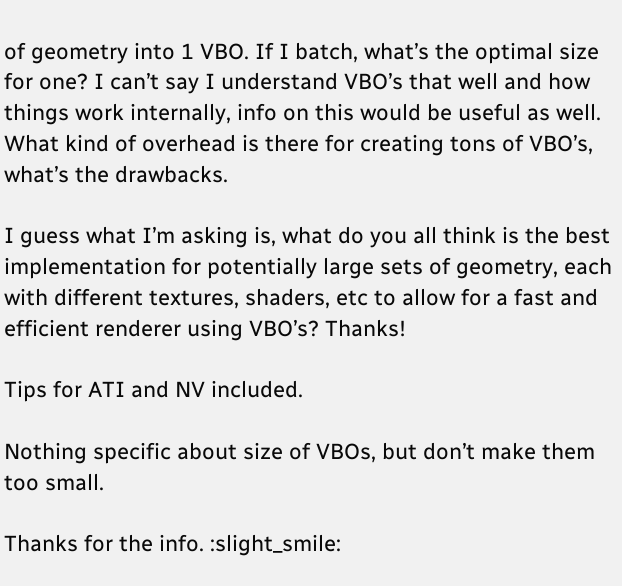of geometry into 1 VBO. If I batch, what’s the optimal size for one? I can’t say I understand VBO’s that well and how things work internally, info on this would be useful as well. What kind of overhead is there for creating tons of VBO’s, what’s the drawbacks.

I guess what I’m asking is, what do you all think is the best implementation for potentially large sets of geometry, each with different textures, shaders, etc to allow for a fast and efficient renderer using VBO’s? Thanks!

Tips for ATI and NV included.

Nothing specific about size of VBOs, but don’t make them too small.

Thanks for the info. :slight_smile: